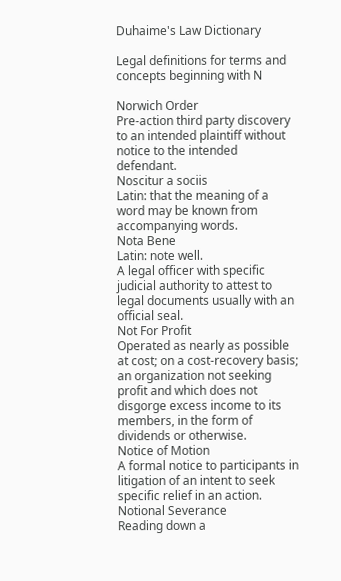Duhaime's Law Dictionary

Legal definitions for terms and concepts beginning with N

Norwich Order
Pre-action third party discovery to an intended plaintiff without notice to the intended defendant.
Noscitur a sociis
Latin: that the meaning of a word may be known from accompanying words.
Nota Bene
Latin: note well.
A legal officer with specific judicial authority to attest to legal documents usually with an official seal.
Not For Profit
Operated as nearly as possible at cost; on a cost-recovery basis; an organization not seeking profit and which does not disgorge excess income to its members, in the form of dividends or otherwise.
Notice of Motion
A formal notice to participants in litigation of an intent to seek specific relief in an action.
Notional Severance
Reading down a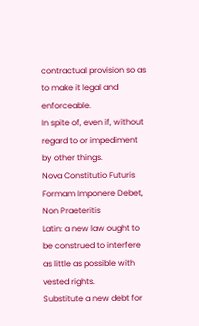contractual provision so as to make it legal and enforceable.
In spite of, even if, without regard to or impediment by other things.
Nova Constitutio Futuris Formam Imponere Debet, Non Praeteritis
Latin: a new law ought to be construed to interfere as little as possible with vested rights.
Substitute a new debt for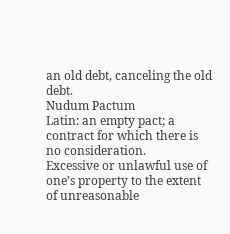an old debt, canceling the old debt.
Nudum Pactum
Latin: an empty pact; a contract for which there is no consideration.
Excessive or unlawful use of one’s property to the extent of unreasonable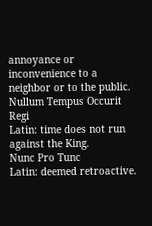annoyance or inconvenience to a neighbor or to the public.
Nullum Tempus Occurit Regi
Latin: time does not run against the King.
Nunc Pro Tunc
Latin: deemed retroactive.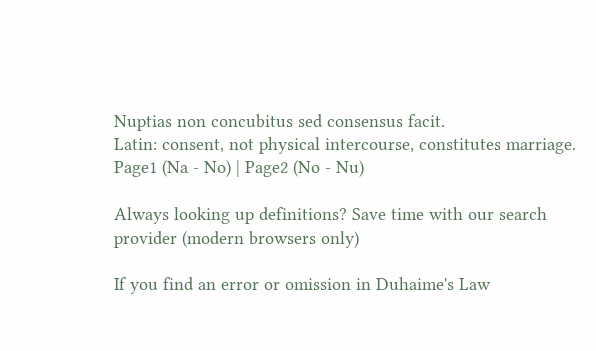Nuptias non concubitus sed consensus facit.
Latin: consent, not physical intercourse, constitutes marriage.
Page1 (Na - No) | Page2 (No - Nu)

Always looking up definitions? Save time with our search provider (modern browsers only)

If you find an error or omission in Duhaime's Law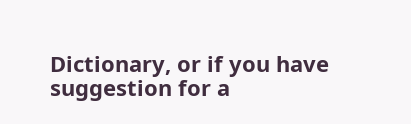Dictionary, or if you have suggestion for a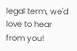legal term, we'd love to hear from you!